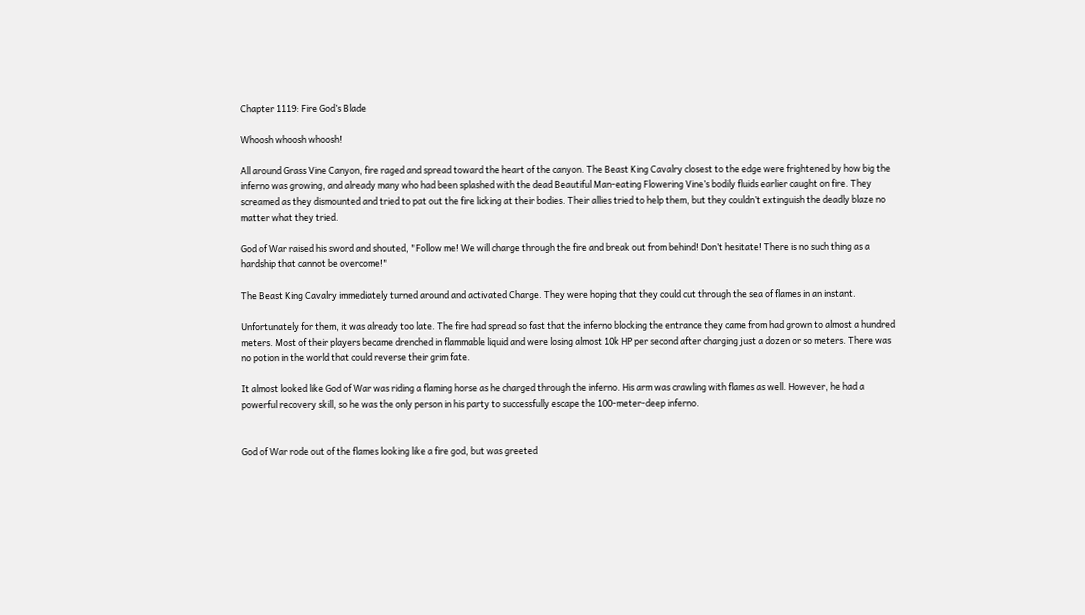Chapter 1119: Fire God’s Blade

Whoosh whoosh whoosh!

All around Grass Vine Canyon, fire raged and spread toward the heart of the canyon. The Beast King Cavalry closest to the edge were frightened by how big the inferno was growing, and already many who had been splashed with the dead Beautiful Man-eating Flowering Vine’s bodily fluids earlier caught on fire. They screamed as they dismounted and tried to pat out the fire licking at their bodies. Their allies tried to help them, but they couldn’t extinguish the deadly blaze no matter what they tried.

God of War raised his sword and shouted, "Follow me! We will charge through the fire and break out from behind! Don’t hesitate! There is no such thing as a hardship that cannot be overcome!"

The Beast King Cavalry immediately turned around and activated Charge. They were hoping that they could cut through the sea of flames in an instant.

Unfortunately for them, it was already too late. The fire had spread so fast that the inferno blocking the entrance they came from had grown to almost a hundred meters. Most of their players became drenched in flammable liquid and were losing almost 10k HP per second after charging just a dozen or so meters. There was no potion in the world that could reverse their grim fate.

It almost looked like God of War was riding a flaming horse as he charged through the inferno. His arm was crawling with flames as well. However, he had a powerful recovery skill, so he was the only person in his party to successfully escape the 100-meter-deep inferno.


God of War rode out of the flames looking like a fire god, but was greeted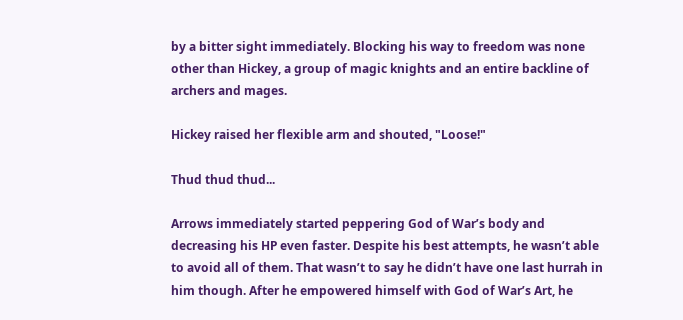by a bitter sight immediately. Blocking his way to freedom was none other than Hickey, a group of magic knights and an entire backline of archers and mages.

Hickey raised her flexible arm and shouted, "Loose!"

Thud thud thud...

Arrows immediately started peppering God of War’s body and decreasing his HP even faster. Despite his best attempts, he wasn’t able to avoid all of them. That wasn’t to say he didn’t have one last hurrah in him though. After he empowered himself with God of War’s Art, he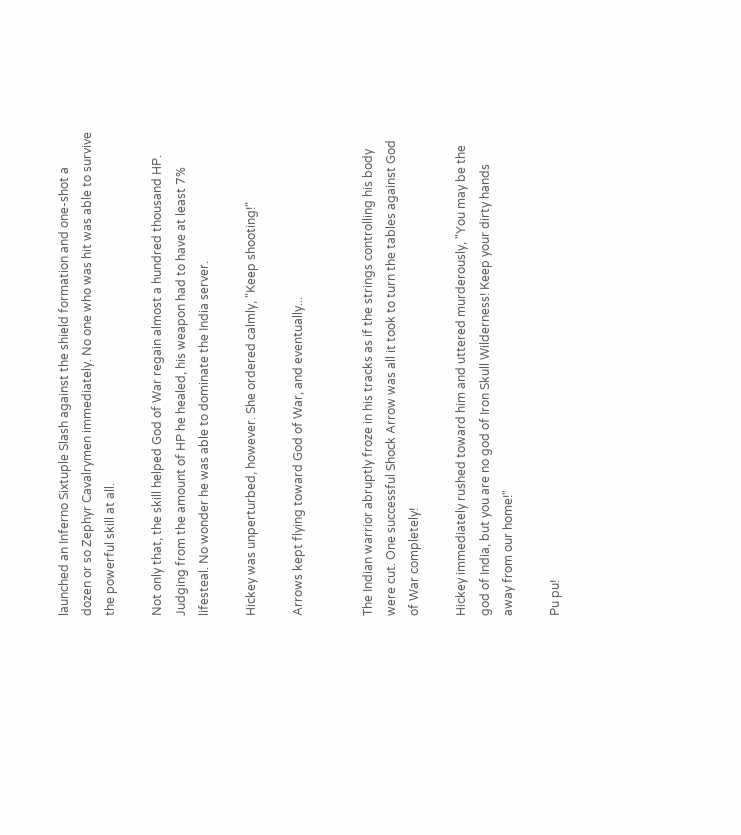launched an Inferno Sixtuple Slash against the shield formation and one-shot a dozen or so Zephyr Cavalrymen immediately. No one who was hit was able to survive the powerful skill at all.

Not only that, the skill helped God of War regain almost a hundred thousand HP. Judging from the amount of HP he healed, his weapon had to have at least 7% lifesteal. No wonder he was able to dominate the India server.

Hickey was unperturbed, however. She ordered calmly, "Keep shooting!"

Arrows kept flying toward God of War, and eventually...


The Indian warrior abruptly froze in his tracks as if the strings controlling his body were cut. One successful Shock Arrow was all it took to turn the tables against God of War completely!

Hickey immediately rushed toward him and uttered murderously, "You may be the god of India, but you are no god of Iron Skull Wilderness! Keep your dirty hands away from our home!"

Pu pu!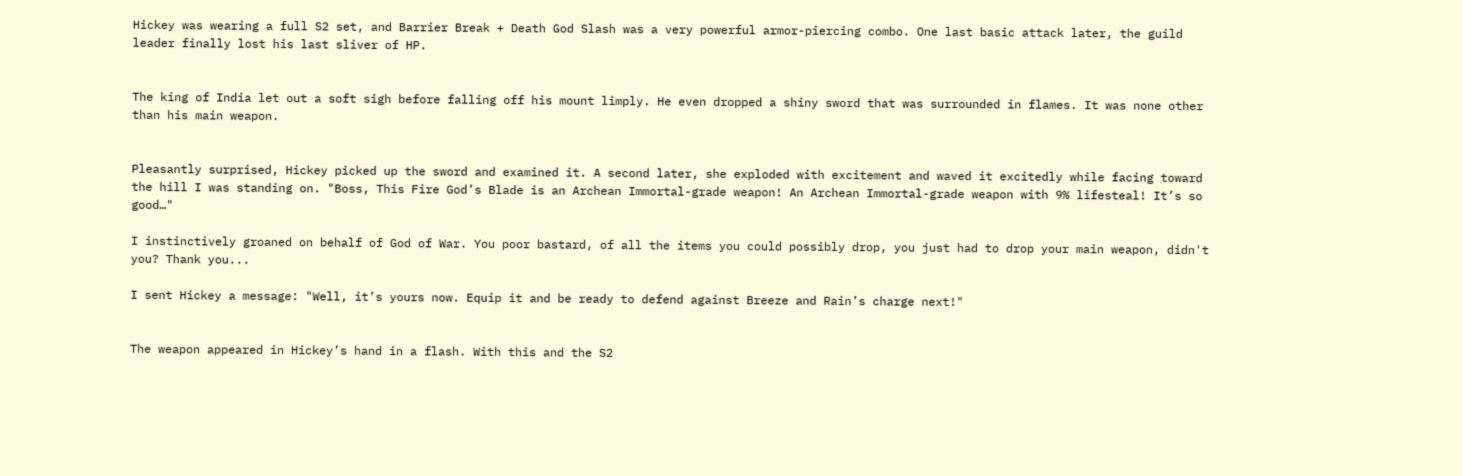Hickey was wearing a full S2 set, and Barrier Break + Death God Slash was a very powerful armor-piercing combo. One last basic attack later, the guild leader finally lost his last sliver of HP.


The king of India let out a soft sigh before falling off his mount limply. He even dropped a shiny sword that was surrounded in flames. It was none other than his main weapon.


Pleasantly surprised, Hickey picked up the sword and examined it. A second later, she exploded with excitement and waved it excitedly while facing toward the hill I was standing on. "Boss, This Fire God’s Blade is an Archean Immortal-grade weapon! An Archean Immortal-grade weapon with 9% lifesteal! It’s so good…"

I instinctively groaned on behalf of God of War. You poor bastard, of all the items you could possibly drop, you just had to drop your main weapon, didn't you? Thank you...

I sent Hickey a message: "Well, it’s yours now. Equip it and be ready to defend against Breeze and Rain’s charge next!"


The weapon appeared in Hickey’s hand in a flash. With this and the S2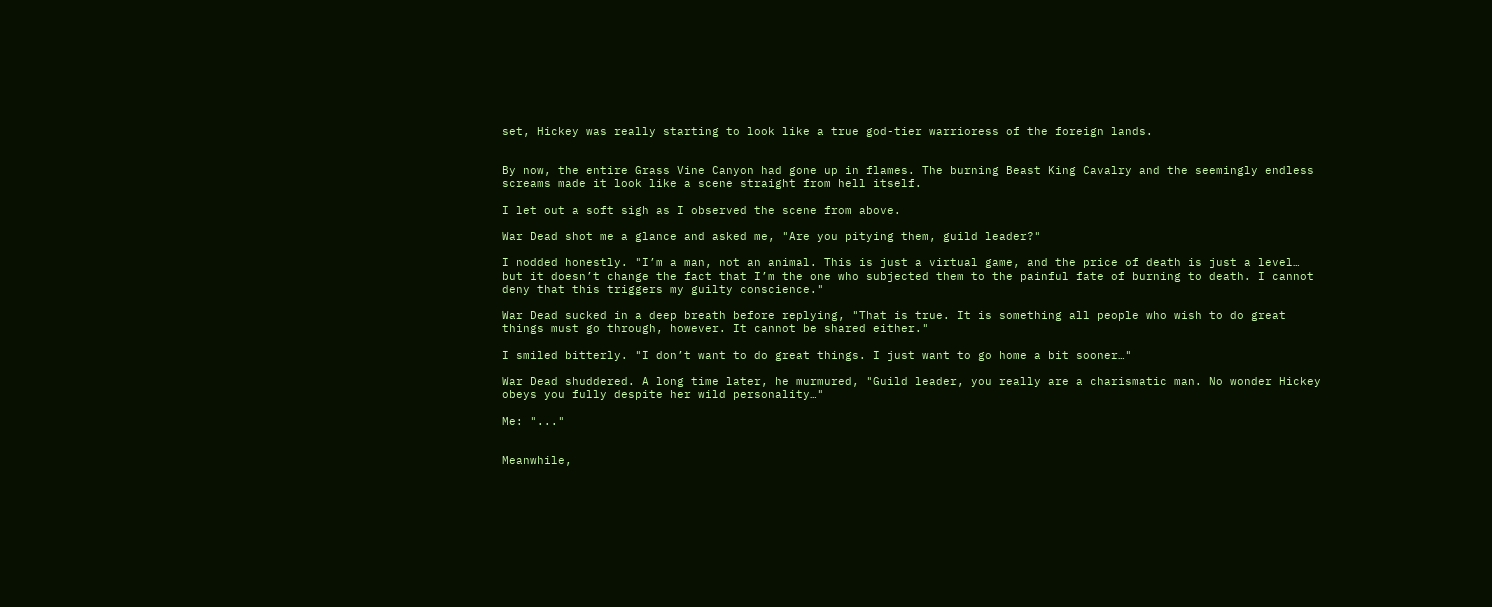set, Hickey was really starting to look like a true god-tier warrioress of the foreign lands.


By now, the entire Grass Vine Canyon had gone up in flames. The burning Beast King Cavalry and the seemingly endless screams made it look like a scene straight from hell itself.

I let out a soft sigh as I observed the scene from above.

War Dead shot me a glance and asked me, "Are you pitying them, guild leader?"

I nodded honestly. "I’m a man, not an animal. This is just a virtual game, and the price of death is just a level… but it doesn’t change the fact that I’m the one who subjected them to the painful fate of burning to death. I cannot deny that this triggers my guilty conscience."

War Dead sucked in a deep breath before replying, "That is true. It is something all people who wish to do great things must go through, however. It cannot be shared either."

I smiled bitterly. "I don’t want to do great things. I just want to go home a bit sooner…"

War Dead shuddered. A long time later, he murmured, "Guild leader, you really are a charismatic man. No wonder Hickey obeys you fully despite her wild personality…"

Me: "..."


Meanwhile,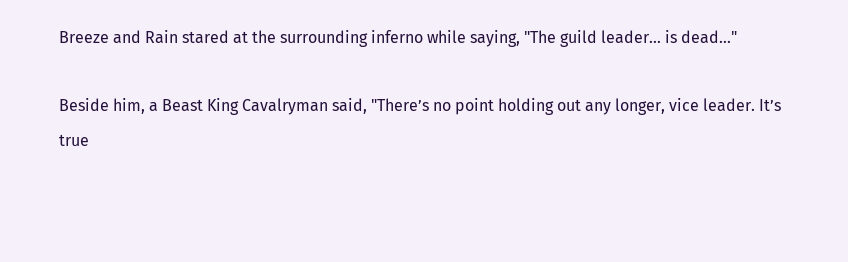Breeze and Rain stared at the surrounding inferno while saying, "The guild leader… is dead…"

Beside him, a Beast King Cavalryman said, "There’s no point holding out any longer, vice leader. It’s true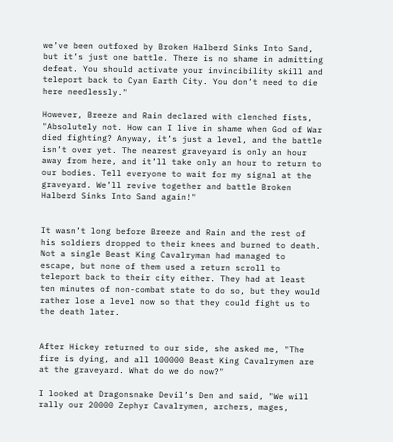we’ve been outfoxed by Broken Halberd Sinks Into Sand, but it’s just one battle. There is no shame in admitting defeat. You should activate your invincibility skill and teleport back to Cyan Earth City. You don’t need to die here needlessly."

However, Breeze and Rain declared with clenched fists, "Absolutely not. How can I live in shame when God of War died fighting? Anyway, it’s just a level, and the battle isn’t over yet. The nearest graveyard is only an hour away from here, and it’ll take only an hour to return to our bodies. Tell everyone to wait for my signal at the graveyard. We’ll revive together and battle Broken Halberd Sinks Into Sand again!"


It wasn’t long before Breeze and Rain and the rest of his soldiers dropped to their knees and burned to death. Not a single Beast King Cavalryman had managed to escape, but none of them used a return scroll to teleport back to their city either. They had at least ten minutes of non-combat state to do so, but they would rather lose a level now so that they could fight us to the death later.


After Hickey returned to our side, she asked me, "The fire is dying, and all 100000 Beast King Cavalrymen are at the graveyard. What do we do now?"

I looked at Dragonsnake Devil’s Den and said, "We will rally our 20000 Zephyr Cavalrymen, archers, mages,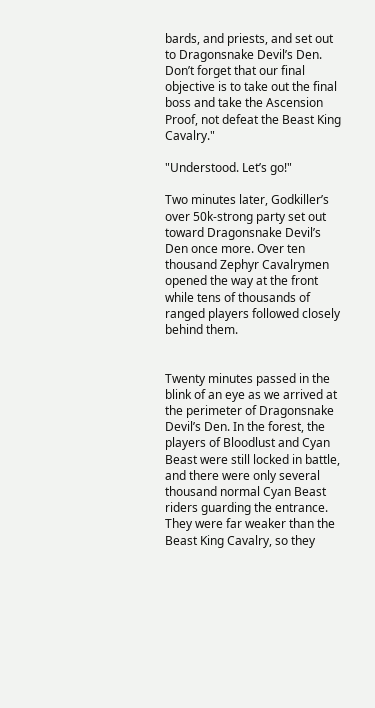bards, and priests, and set out to Dragonsnake Devil’s Den. Don’t forget that our final objective is to take out the final boss and take the Ascension Proof, not defeat the Beast King Cavalry."

"Understood. Let’s go!"

Two minutes later, Godkiller’s over 50k-strong party set out toward Dragonsnake Devil’s Den once more. Over ten thousand Zephyr Cavalrymen opened the way at the front while tens of thousands of ranged players followed closely behind them.


Twenty minutes passed in the blink of an eye as we arrived at the perimeter of Dragonsnake Devil’s Den. In the forest, the players of Bloodlust and Cyan Beast were still locked in battle, and there were only several thousand normal Cyan Beast riders guarding the entrance. They were far weaker than the Beast King Cavalry, so they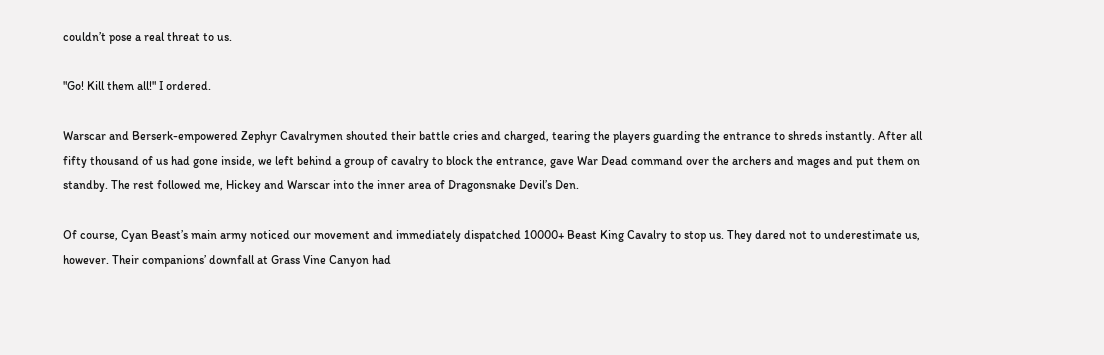couldn’t pose a real threat to us.

"Go! Kill them all!" I ordered.

Warscar and Berserk-empowered Zephyr Cavalrymen shouted their battle cries and charged, tearing the players guarding the entrance to shreds instantly. After all fifty thousand of us had gone inside, we left behind a group of cavalry to block the entrance, gave War Dead command over the archers and mages and put them on standby. The rest followed me, Hickey and Warscar into the inner area of Dragonsnake Devil’s Den.

Of course, Cyan Beast’s main army noticed our movement and immediately dispatched 10000+ Beast King Cavalry to stop us. They dared not to underestimate us, however. Their companions’ downfall at Grass Vine Canyon had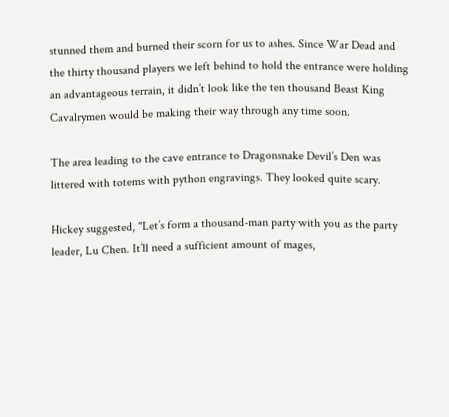stunned them and burned their scorn for us to ashes. Since War Dead and the thirty thousand players we left behind to hold the entrance were holding an advantageous terrain, it didn’t look like the ten thousand Beast King Cavalrymen would be making their way through any time soon.

The area leading to the cave entrance to Dragonsnake Devil’s Den was littered with totems with python engravings. They looked quite scary.

Hickey suggested, "Let’s form a thousand-man party with you as the party leader, Lu Chen. It’ll need a sufficient amount of mages,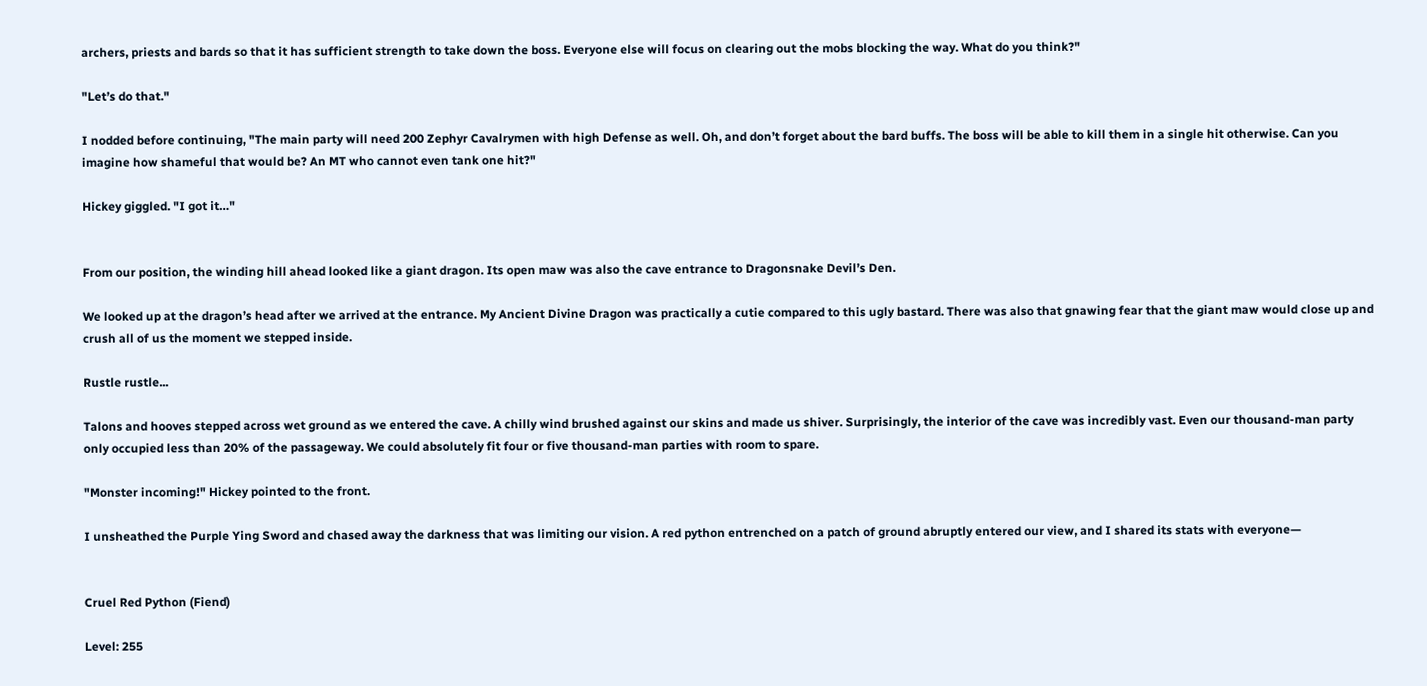archers, priests and bards so that it has sufficient strength to take down the boss. Everyone else will focus on clearing out the mobs blocking the way. What do you think?"

"Let’s do that."

I nodded before continuing, "The main party will need 200 Zephyr Cavalrymen with high Defense as well. Oh, and don’t forget about the bard buffs. The boss will be able to kill them in a single hit otherwise. Can you imagine how shameful that would be? An MT who cannot even tank one hit?"

Hickey giggled. "I got it…"


From our position, the winding hill ahead looked like a giant dragon. Its open maw was also the cave entrance to Dragonsnake Devil’s Den.

We looked up at the dragon’s head after we arrived at the entrance. My Ancient Divine Dragon was practically a cutie compared to this ugly bastard. There was also that gnawing fear that the giant maw would close up and crush all of us the moment we stepped inside.

Rustle rustle...

Talons and hooves stepped across wet ground as we entered the cave. A chilly wind brushed against our skins and made us shiver. Surprisingly, the interior of the cave was incredibly vast. Even our thousand-man party only occupied less than 20% of the passageway. We could absolutely fit four or five thousand-man parties with room to spare.

"Monster incoming!" Hickey pointed to the front.

I unsheathed the Purple Ying Sword and chased away the darkness that was limiting our vision. A red python entrenched on a patch of ground abruptly entered our view, and I shared its stats with everyone—


Cruel Red Python (Fiend)

Level: 255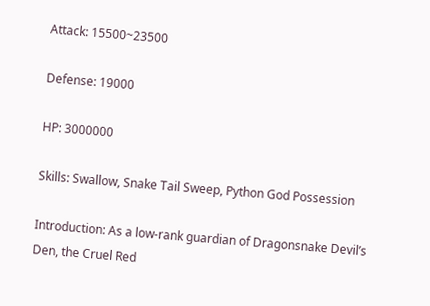Attack: 15500~23500

Defense: 19000

HP: 3000000

Skills: Swallow, Snake Tail Sweep, Python God Possession

Introduction: As a low-rank guardian of Dragonsnake Devil’s Den, the Cruel Red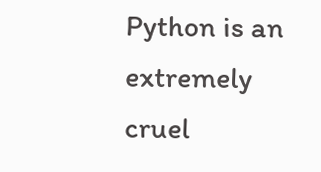Python is an extremely cruel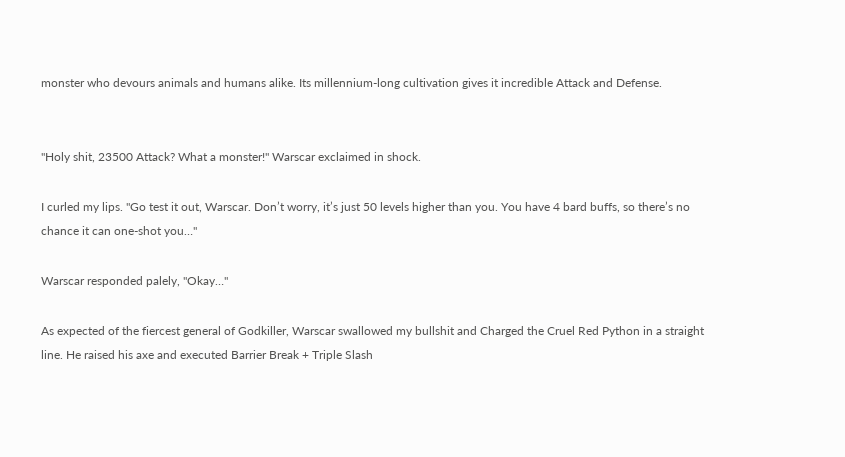monster who devours animals and humans alike. Its millennium-long cultivation gives it incredible Attack and Defense.


"Holy shit, 23500 Attack? What a monster!" Warscar exclaimed in shock.

I curled my lips. "Go test it out, Warscar. Don’t worry, it’s just 50 levels higher than you. You have 4 bard buffs, so there’s no chance it can one-shot you…"

Warscar responded palely, "Okay…"

As expected of the fiercest general of Godkiller, Warscar swallowed my bullshit and Charged the Cruel Red Python in a straight line. He raised his axe and executed Barrier Break + Triple Slash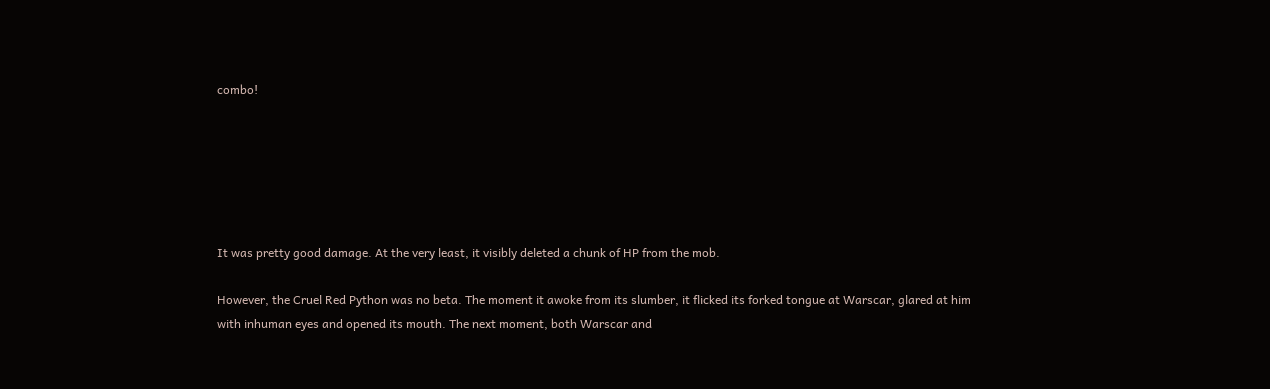combo!






It was pretty good damage. At the very least, it visibly deleted a chunk of HP from the mob.

However, the Cruel Red Python was no beta. The moment it awoke from its slumber, it flicked its forked tongue at Warscar, glared at him with inhuman eyes and opened its mouth. The next moment, both Warscar and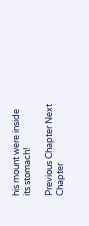his mount were inside its stomach!

Previous Chapter Next Chapter